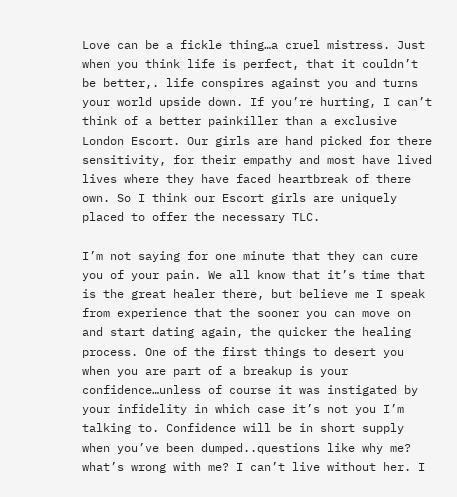Love can be a fickle thing…a cruel mistress. Just when you think life is perfect, that it couldn’t be better,. life conspires against you and turns your world upside down. If you’re hurting, I can’t think of a better painkiller than a exclusive London Escort. Our girls are hand picked for there sensitivity, for their empathy and most have lived lives where they have faced heartbreak of there own. So I think our Escort girls are uniquely placed to offer the necessary TLC.

I’m not saying for one minute that they can cure you of your pain. We all know that it’s time that is the great healer there, but believe me I speak from experience that the sooner you can move on and start dating again, the quicker the healing process. One of the first things to desert you when you are part of a breakup is your confidence…unless of course it was instigated by your infidelity in which case it’s not you I’m talking to. Confidence will be in short supply when you’ve been dumped..questions like why me? what’s wrong with me? I can’t live without her. I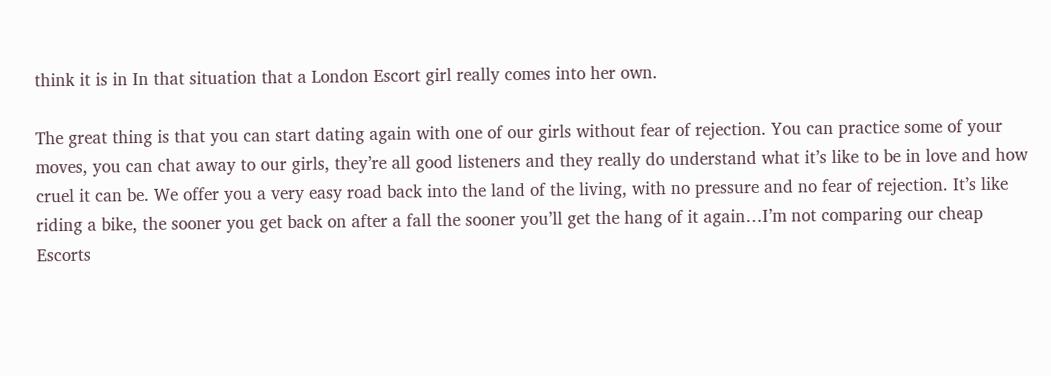think it is in In that situation that a London Escort girl really comes into her own.

The great thing is that you can start dating again with one of our girls without fear of rejection. You can practice some of your moves, you can chat away to our girls, they’re all good listeners and they really do understand what it’s like to be in love and how cruel it can be. We offer you a very easy road back into the land of the living, with no pressure and no fear of rejection. It’s like riding a bike, the sooner you get back on after a fall the sooner you’ll get the hang of it again…I’m not comparing our cheap Escorts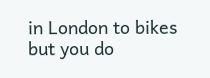in London to bikes but you do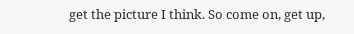get the picture I think. So come on, get up,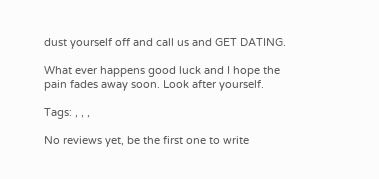dust yourself off and call us and GET DATING.

What ever happens good luck and I hope the pain fades away soon. Look after yourself.

Tags: , , ,

No reviews yet, be the first one to write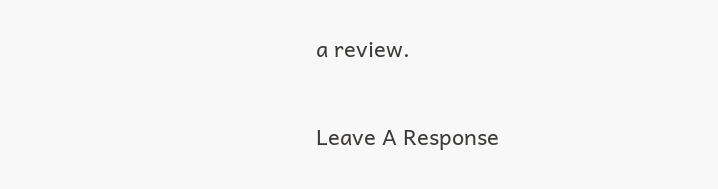a review.

Leave A Response